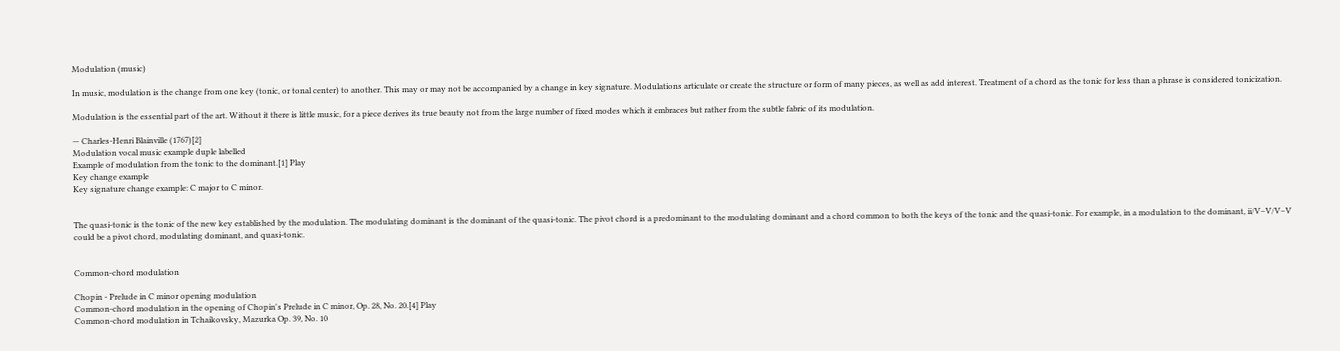Modulation (music)

In music, modulation is the change from one key (tonic, or tonal center) to another. This may or may not be accompanied by a change in key signature. Modulations articulate or create the structure or form of many pieces, as well as add interest. Treatment of a chord as the tonic for less than a phrase is considered tonicization.

Modulation is the essential part of the art. Without it there is little music, for a piece derives its true beauty not from the large number of fixed modes which it embraces but rather from the subtle fabric of its modulation.

— Charles-Henri Blainville (1767)[2]
Modulation vocal music example duple labelled
Example of modulation from the tonic to the dominant.[1] Play
Key change example
Key signature change example: C major to C minor.


The quasi-tonic is the tonic of the new key established by the modulation. The modulating dominant is the dominant of the quasi-tonic. The pivot chord is a predominant to the modulating dominant and a chord common to both the keys of the tonic and the quasi-tonic. For example, in a modulation to the dominant, ii/V–V/V–V could be a pivot chord, modulating dominant, and quasi-tonic.


Common-chord modulation

Chopin - Prelude in C minor opening modulation
Common-chord modulation in the opening of Chopin's Prelude in C minor, Op. 28, No. 20.[4] Play
Common-chord modulation in Tchaikovsky, Mazurka Op. 39, No. 10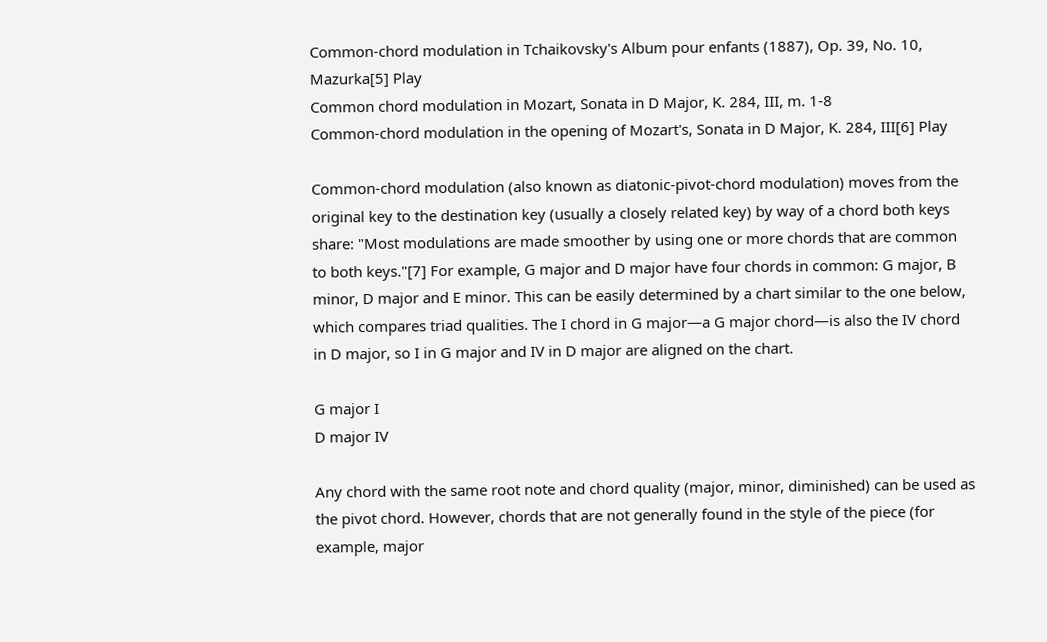Common-chord modulation in Tchaikovsky's Album pour enfants (1887), Op. 39, No. 10, Mazurka[5] Play
Common chord modulation in Mozart, Sonata in D Major, K. 284, III, m. 1-8
Common-chord modulation in the opening of Mozart's, Sonata in D Major, K. 284, III[6] Play

Common-chord modulation (also known as diatonic-pivot-chord modulation) moves from the original key to the destination key (usually a closely related key) by way of a chord both keys share: "Most modulations are made smoother by using one or more chords that are common to both keys."[7] For example, G major and D major have four chords in common: G major, B minor, D major and E minor. This can be easily determined by a chart similar to the one below, which compares triad qualities. The I chord in G major—a G major chord—is also the IV chord in D major, so I in G major and IV in D major are aligned on the chart.

G major I
D major IV

Any chord with the same root note and chord quality (major, minor, diminished) can be used as the pivot chord. However, chords that are not generally found in the style of the piece (for example, major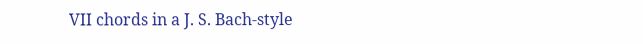VII chords in a J. S. Bach-style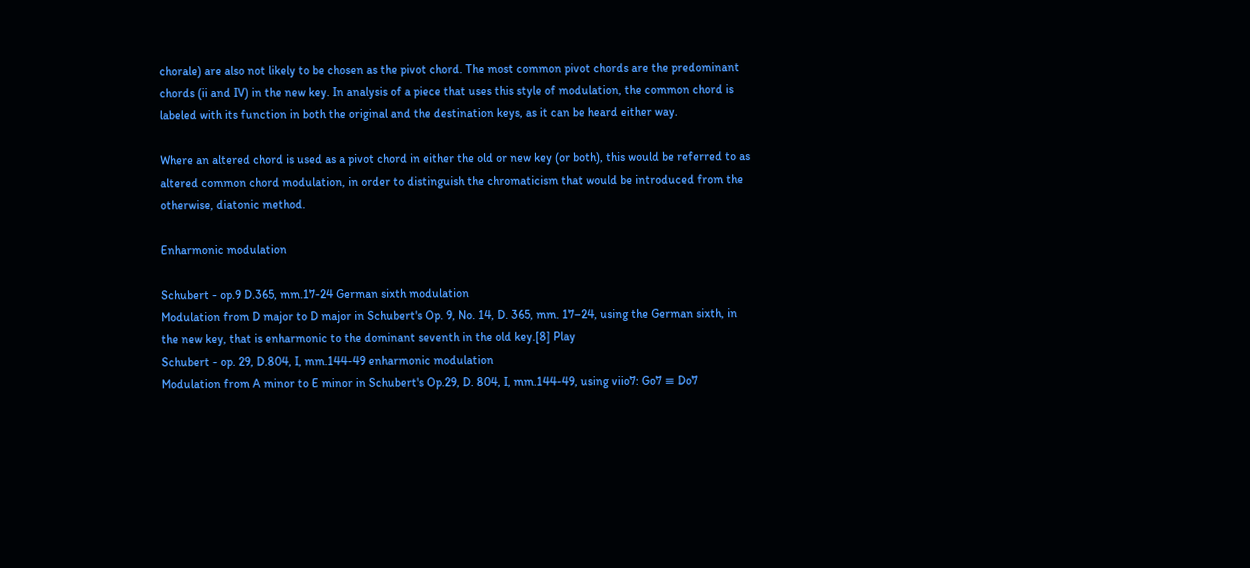chorale) are also not likely to be chosen as the pivot chord. The most common pivot chords are the predominant chords (ii and IV) in the new key. In analysis of a piece that uses this style of modulation, the common chord is labeled with its function in both the original and the destination keys, as it can be heard either way.

Where an altered chord is used as a pivot chord in either the old or new key (or both), this would be referred to as altered common chord modulation, in order to distinguish the chromaticism that would be introduced from the otherwise, diatonic method.

Enharmonic modulation

Schubert - op.9 D.365, mm.17-24 German sixth modulation
Modulation from D major to D major in Schubert's Op. 9, No. 14, D. 365, mm. 17–24, using the German sixth, in the new key, that is enharmonic to the dominant seventh in the old key.[8] Play
Schubert - op. 29, D.804, I, mm.144-49 enharmonic modulation
Modulation from A minor to E minor in Schubert's Op.29, D. 804, I, mm.144-49, using viio7: Go7 ≡ Do7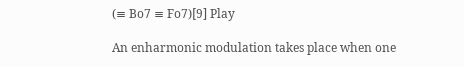(≡ Bo7 ≡ Fo7)[9] Play

An enharmonic modulation takes place when one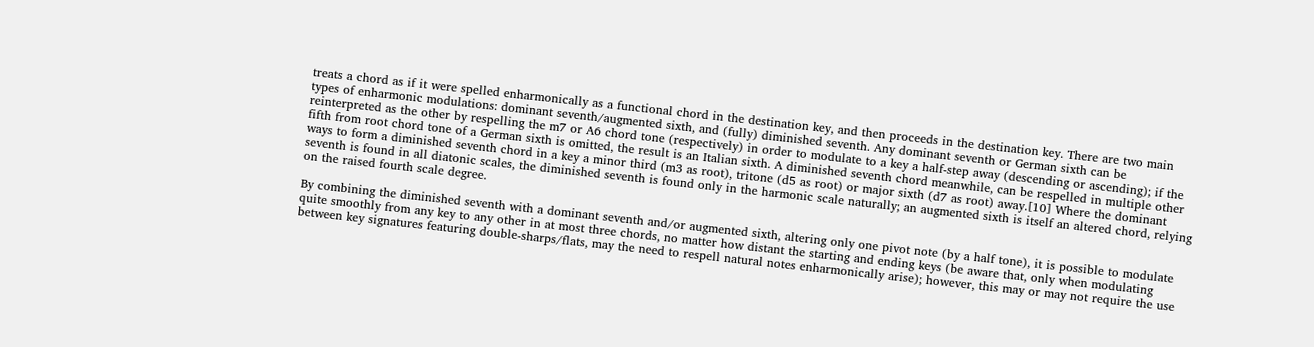treats a chord as if it were spelled enharmonically as a functional chord in the destination key, and then proceeds in the destination key. There are two main types of enharmonic modulations: dominant seventh/augmented sixth, and (fully) diminished seventh. Any dominant seventh or German sixth can be reinterpreted as the other by respelling the m7 or A6 chord tone (respectively) in order to modulate to a key a half-step away (descending or ascending); if the fifth from root chord tone of a German sixth is omitted, the result is an Italian sixth. A diminished seventh chord meanwhile, can be respelled in multiple other ways to form a diminished seventh chord in a key a minor third (m3 as root), tritone (d5 as root) or major sixth (d7 as root) away.[10] Where the dominant seventh is found in all diatonic scales, the diminished seventh is found only in the harmonic scale naturally; an augmented sixth is itself an altered chord, relying on the raised fourth scale degree.

By combining the diminished seventh with a dominant seventh and/or augmented sixth, altering only one pivot note (by a half tone), it is possible to modulate quite smoothly from any key to any other in at most three chords, no matter how distant the starting and ending keys (be aware that, only when modulating between key signatures featuring double-sharps/flats, may the need to respell natural notes enharmonically arise); however, this may or may not require the use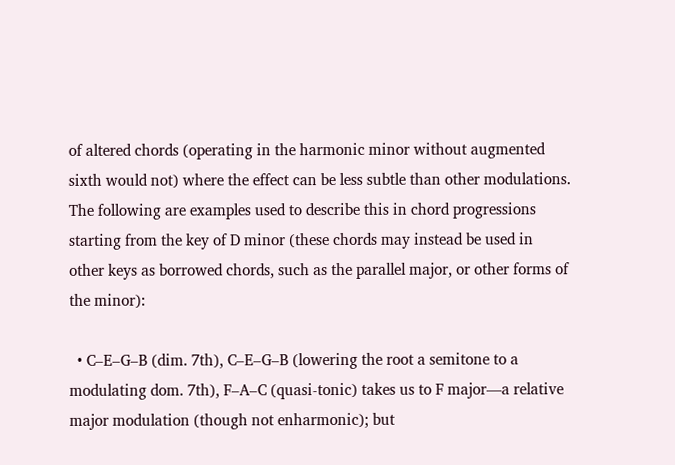of altered chords (operating in the harmonic minor without augmented sixth would not) where the effect can be less subtle than other modulations. The following are examples used to describe this in chord progressions starting from the key of D minor (these chords may instead be used in other keys as borrowed chords, such as the parallel major, or other forms of the minor):

  • C–E–G–B (dim. 7th), C–E–G–B (lowering the root a semitone to a modulating dom. 7th), F–A–C (quasi-tonic) takes us to F major—a relative major modulation (though not enharmonic); but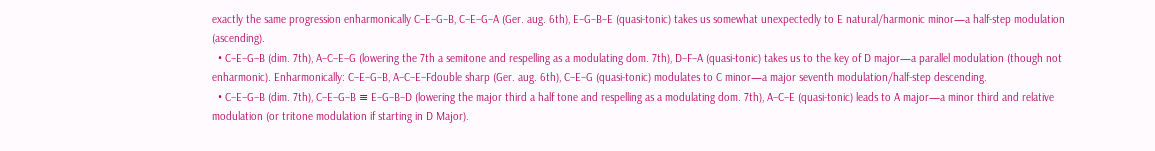exactly the same progression enharmonically C–E–G–B, C–E–G–A (Ger. aug. 6th), E–G–B–E (quasi-tonic) takes us somewhat unexpectedly to E natural/harmonic minor—a half-step modulation (ascending).
  • C–E–G–B (dim. 7th), A–C–E–G (lowering the 7th a semitone and respelling as a modulating dom. 7th), D–F–A (quasi-tonic) takes us to the key of D major—a parallel modulation (though not enharmonic). Enharmonically: C–E–G–B, A–C–E–Fdouble sharp (Ger. aug. 6th), C–E–G (quasi-tonic) modulates to C minor—a major seventh modulation/half-step descending.
  • C–E–G–B (dim. 7th), C–E–G–B ≡ E–G–B–D (lowering the major third a half tone and respelling as a modulating dom. 7th), A–C–E (quasi-tonic) leads to A major—a minor third and relative modulation (or tritone modulation if starting in D Major).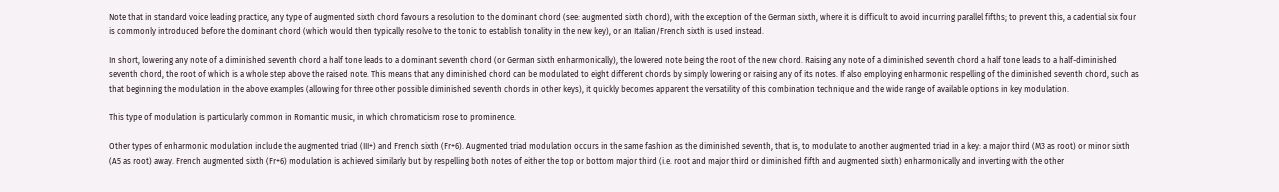Note that in standard voice leading practice, any type of augmented sixth chord favours a resolution to the dominant chord (see: augmented sixth chord), with the exception of the German sixth, where it is difficult to avoid incurring parallel fifths; to prevent this, a cadential six four is commonly introduced before the dominant chord (which would then typically resolve to the tonic to establish tonality in the new key), or an Italian/French sixth is used instead.

In short, lowering any note of a diminished seventh chord a half tone leads to a dominant seventh chord (or German sixth enharmonically), the lowered note being the root of the new chord. Raising any note of a diminished seventh chord a half tone leads to a half-diminished seventh chord, the root of which is a whole step above the raised note. This means that any diminished chord can be modulated to eight different chords by simply lowering or raising any of its notes. If also employing enharmonic respelling of the diminished seventh chord, such as that beginning the modulation in the above examples (allowing for three other possible diminished seventh chords in other keys), it quickly becomes apparent the versatility of this combination technique and the wide range of available options in key modulation.

This type of modulation is particularly common in Romantic music, in which chromaticism rose to prominence.

Other types of enharmonic modulation include the augmented triad (III+) and French sixth (Fr+6). Augmented triad modulation occurs in the same fashion as the diminished seventh, that is, to modulate to another augmented triad in a key: a major third (M3 as root) or minor sixth (A5 as root) away. French augmented sixth (Fr+6) modulation is achieved similarly but by respelling both notes of either the top or bottom major third (i.e. root and major third or diminished fifth and augmented sixth) enharmonically and inverting with the other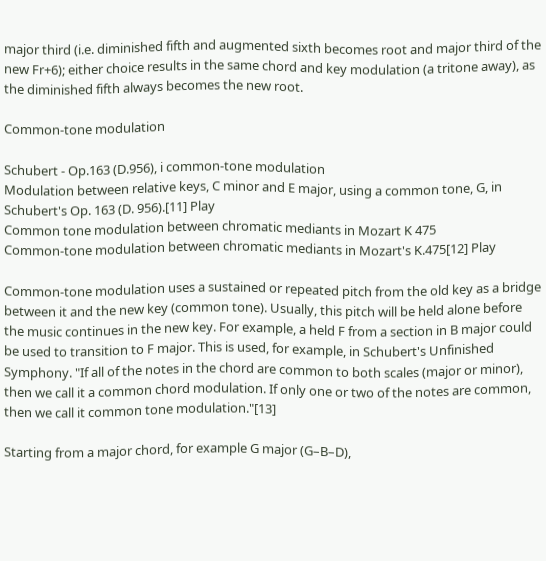major third (i.e. diminished fifth and augmented sixth becomes root and major third of the new Fr+6); either choice results in the same chord and key modulation (a tritone away), as the diminished fifth always becomes the new root.

Common-tone modulation

Schubert - Op.163 (D.956), i common-tone modulation
Modulation between relative keys, C minor and E major, using a common tone, G, in Schubert's Op. 163 (D. 956).[11] Play
Common tone modulation between chromatic mediants in Mozart K 475
Common-tone modulation between chromatic mediants in Mozart's K.475[12] Play

Common-tone modulation uses a sustained or repeated pitch from the old key as a bridge between it and the new key (common tone). Usually, this pitch will be held alone before the music continues in the new key. For example, a held F from a section in B major could be used to transition to F major. This is used, for example, in Schubert's Unfinished Symphony. "If all of the notes in the chord are common to both scales (major or minor), then we call it a common chord modulation. If only one or two of the notes are common, then we call it common tone modulation."[13]

Starting from a major chord, for example G major (G–B–D),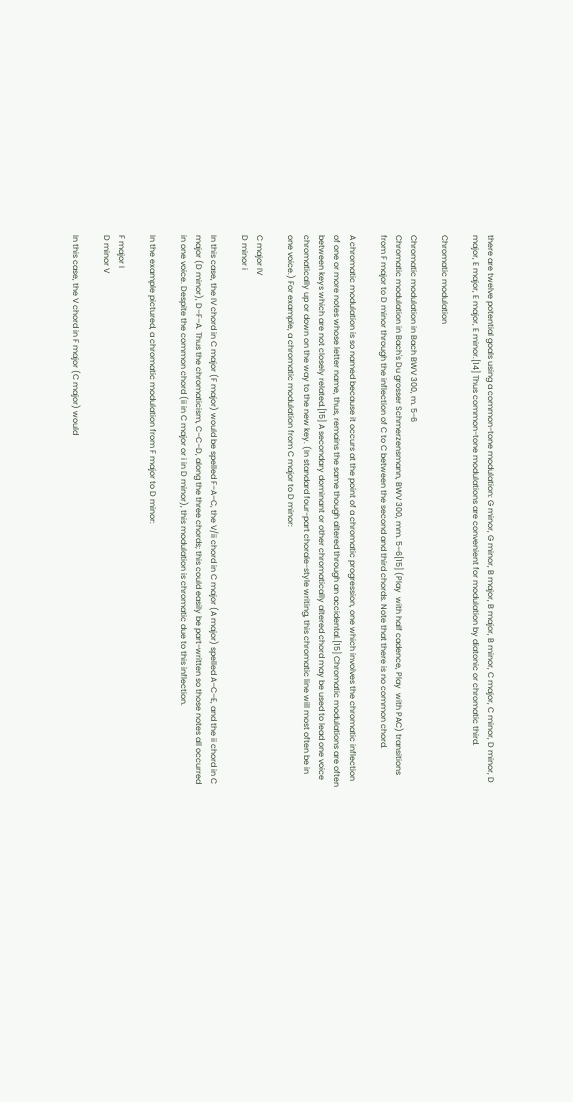there are twelve potential goals using a common-tone modulation: G minor, G minor, B major, B major, B minor, C major, C minor, D minor, D major, E major, E major, E minor.[14] Thus common-tone modulations are convenient for modulation by diatonic or chromatic third.

Chromatic modulation

Chromatic modulation in Bach BWV 300, m. 5-6
Chromatic modulation in Bach's Du grosser Schmerzensmann, BWV 300, mm. 5–6[15] (Play  with half cadence, Play  with PAC) transitions from F major to D minor through the inflection of C to C between the second and third chords. Note that there is no common chord.

A chromatic modulation is so named because it occurs at the point of a chromatic progression, one which involves the chromatic inflection of one or more notes whose letter name, thus, remains the same though altered through an accidental.[15] Chromatic modulations are often between keys which are not closely related.[15] A secondary dominant or other chromatically altered chord may be used to lead one voice chromatically up or down on the way to the new key. (In standard four-part chorale-style writing, this chromatic line will most often be in one voice.) For example, a chromatic modulation from C major to D minor:

C major IV
D minor i

In this case, the IV chord in C major (F major) would be spelled F–A–C, the V/ii chord in C major (A major) spelled A–C–E, and the ii chord in C major (D minor), D–F–A. Thus the chromaticism, C–C–D, along the three chords; this could easily be part-written so those notes all occurred in one voice. Despite the common chord (ii in C major or i in D minor), this modulation is chromatic due to this inflection.

In the example pictured, a chromatic modulation from F major to D minor:

F major I
D minor V

In this case, the V chord in F major (C major) would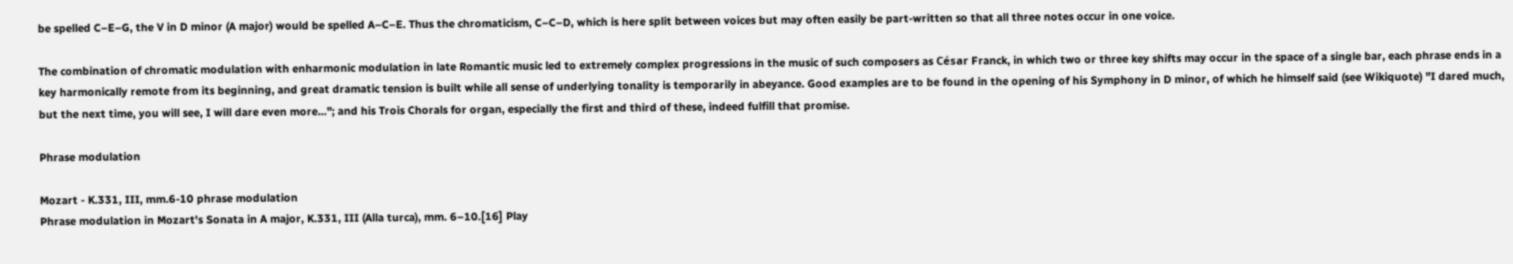be spelled C–E–G, the V in D minor (A major) would be spelled A–C–E. Thus the chromaticism, C–C–D, which is here split between voices but may often easily be part-written so that all three notes occur in one voice.

The combination of chromatic modulation with enharmonic modulation in late Romantic music led to extremely complex progressions in the music of such composers as César Franck, in which two or three key shifts may occur in the space of a single bar, each phrase ends in a key harmonically remote from its beginning, and great dramatic tension is built while all sense of underlying tonality is temporarily in abeyance. Good examples are to be found in the opening of his Symphony in D minor, of which he himself said (see Wikiquote) "I dared much, but the next time, you will see, I will dare even more..."; and his Trois Chorals for organ, especially the first and third of these, indeed fulfill that promise.

Phrase modulation

Mozart - K.331, III, mm.6-10 phrase modulation
Phrase modulation in Mozart's Sonata in A major, K.331, III (Alla turca), mm. 6–10.[16] Play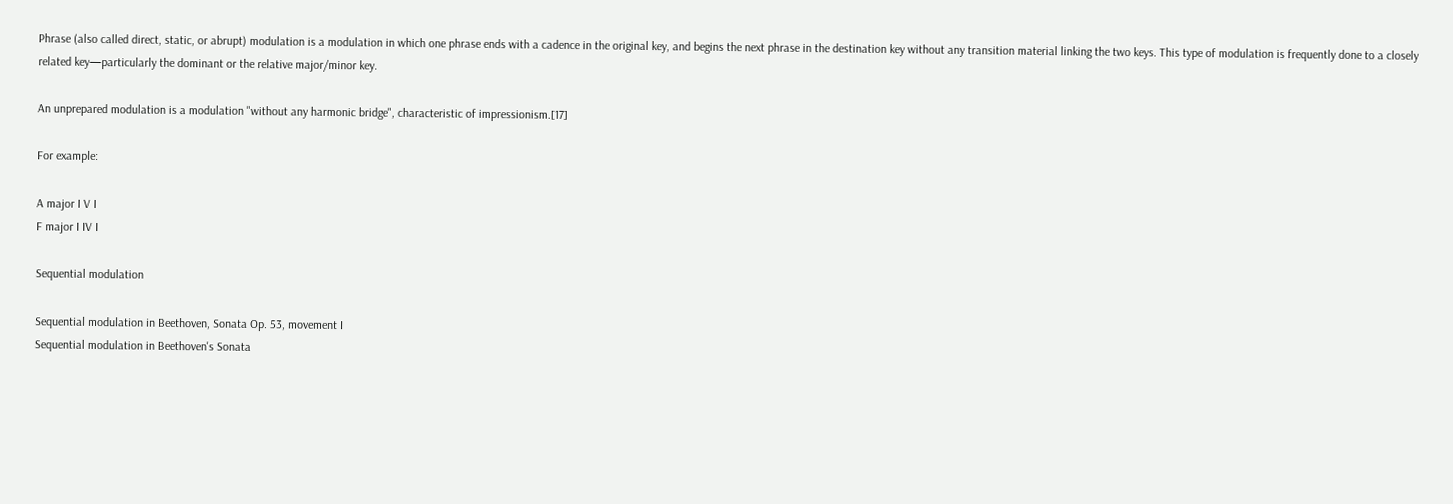Phrase (also called direct, static, or abrupt) modulation is a modulation in which one phrase ends with a cadence in the original key, and begins the next phrase in the destination key without any transition material linking the two keys. This type of modulation is frequently done to a closely related key—particularly the dominant or the relative major/minor key.

An unprepared modulation is a modulation "without any harmonic bridge", characteristic of impressionism.[17]

For example:

A major I V I
F major I IV I

Sequential modulation

Sequential modulation in Beethoven, Sonata Op. 53, movement I
Sequential modulation in Beethoven's Sonata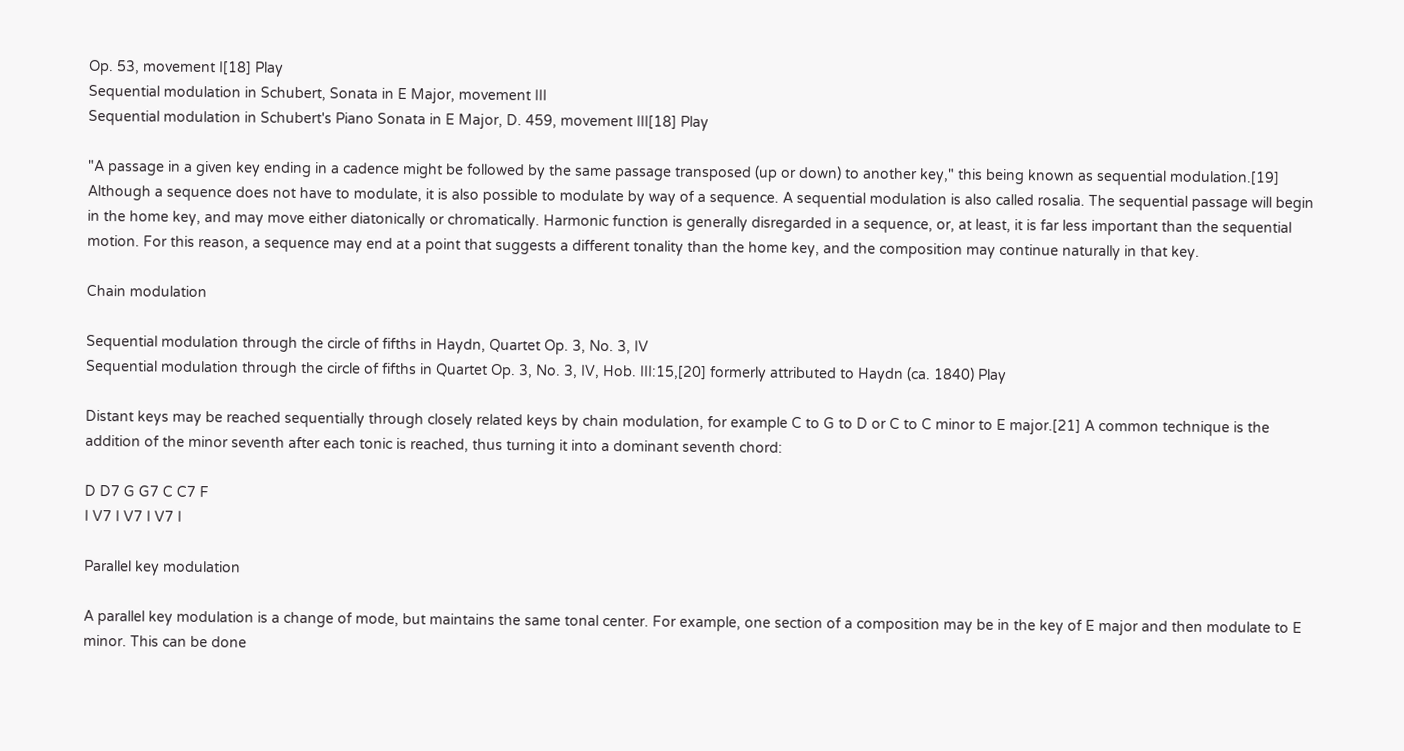Op. 53, movement I[18] Play
Sequential modulation in Schubert, Sonata in E Major, movement III
Sequential modulation in Schubert's Piano Sonata in E Major, D. 459, movement III[18] Play

"A passage in a given key ending in a cadence might be followed by the same passage transposed (up or down) to another key," this being known as sequential modulation.[19] Although a sequence does not have to modulate, it is also possible to modulate by way of a sequence. A sequential modulation is also called rosalia. The sequential passage will begin in the home key, and may move either diatonically or chromatically. Harmonic function is generally disregarded in a sequence, or, at least, it is far less important than the sequential motion. For this reason, a sequence may end at a point that suggests a different tonality than the home key, and the composition may continue naturally in that key.

Chain modulation

Sequential modulation through the circle of fifths in Haydn, Quartet Op. 3, No. 3, IV
Sequential modulation through the circle of fifths in Quartet Op. 3, No. 3, IV, Hob. III:15,[20] formerly attributed to Haydn (ca. 1840) Play

Distant keys may be reached sequentially through closely related keys by chain modulation, for example C to G to D or C to C minor to E major.[21] A common technique is the addition of the minor seventh after each tonic is reached, thus turning it into a dominant seventh chord:

D D7 G G7 C C7 F
I V7 I V7 I V7 I

Parallel key modulation

A parallel key modulation is a change of mode, but maintains the same tonal center. For example, one section of a composition may be in the key of E major and then modulate to E minor. This can be done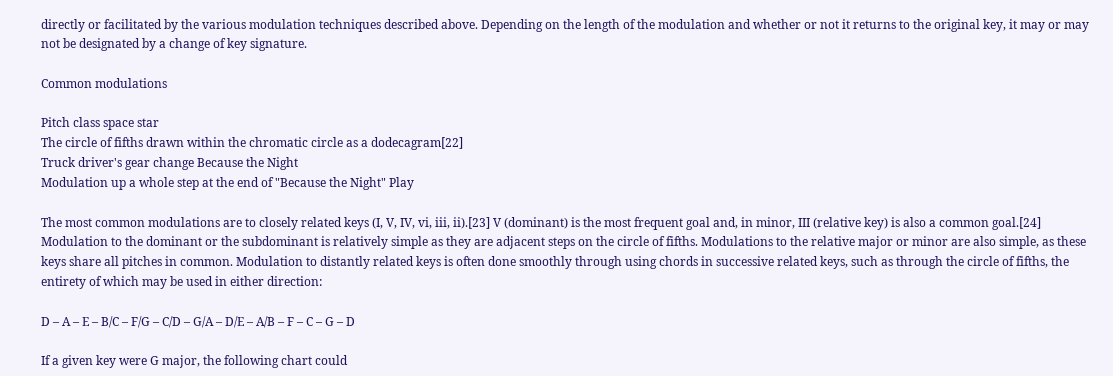directly or facilitated by the various modulation techniques described above. Depending on the length of the modulation and whether or not it returns to the original key, it may or may not be designated by a change of key signature.

Common modulations

Pitch class space star
The circle of fifths drawn within the chromatic circle as a dodecagram[22]
Truck driver's gear change Because the Night
Modulation up a whole step at the end of "Because the Night" Play

The most common modulations are to closely related keys (I, V, IV, vi, iii, ii).[23] V (dominant) is the most frequent goal and, in minor, III (relative key) is also a common goal.[24] Modulation to the dominant or the subdominant is relatively simple as they are adjacent steps on the circle of fifths. Modulations to the relative major or minor are also simple, as these keys share all pitches in common. Modulation to distantly related keys is often done smoothly through using chords in successive related keys, such as through the circle of fifths, the entirety of which may be used in either direction:

D – A – E – B/C – F/G – C/D – G/A – D/E – A/B – F – C – G – D

If a given key were G major, the following chart could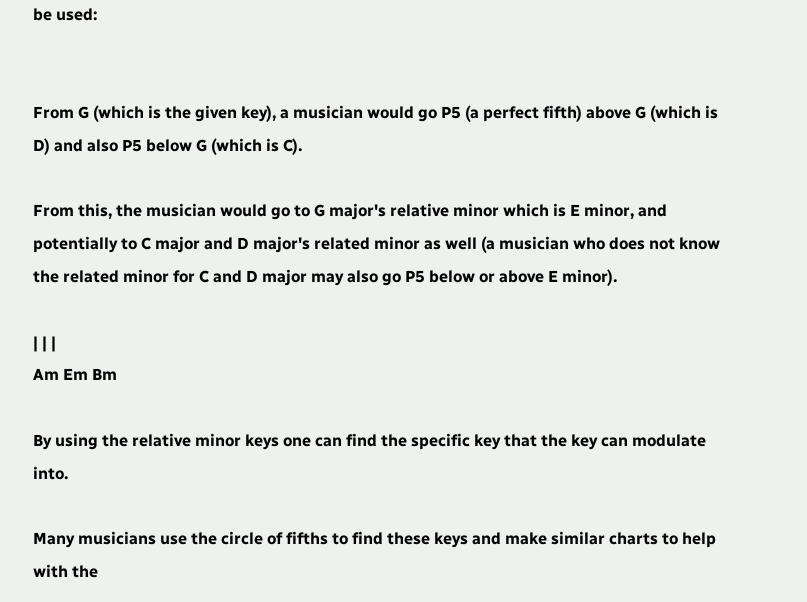be used:


From G (which is the given key), a musician would go P5 (a perfect fifth) above G (which is D) and also P5 below G (which is C).

From this, the musician would go to G major's relative minor which is E minor, and potentially to C major and D major's related minor as well (a musician who does not know the related minor for C and D major may also go P5 below or above E minor).

| | |
Am Em Bm

By using the relative minor keys one can find the specific key that the key can modulate into.

Many musicians use the circle of fifths to find these keys and make similar charts to help with the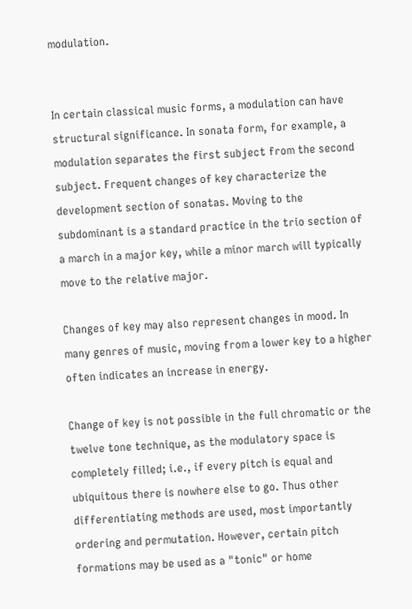modulation.


In certain classical music forms, a modulation can have structural significance. In sonata form, for example, a modulation separates the first subject from the second subject. Frequent changes of key characterize the development section of sonatas. Moving to the subdominant is a standard practice in the trio section of a march in a major key, while a minor march will typically move to the relative major.

Changes of key may also represent changes in mood. In many genres of music, moving from a lower key to a higher often indicates an increase in energy.

Change of key is not possible in the full chromatic or the twelve tone technique, as the modulatory space is completely filled; i.e., if every pitch is equal and ubiquitous there is nowhere else to go. Thus other differentiating methods are used, most importantly ordering and permutation. However, certain pitch formations may be used as a "tonic" or home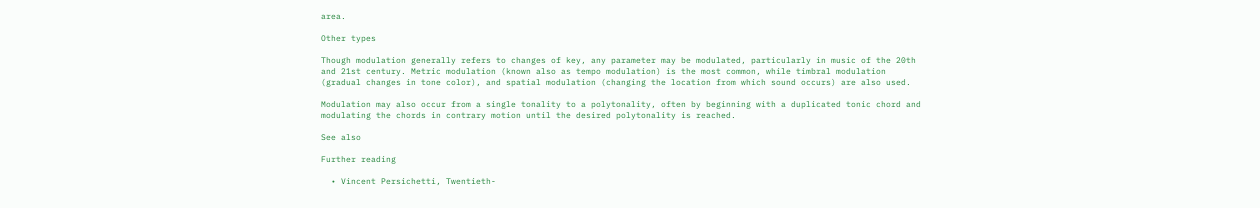area.

Other types

Though modulation generally refers to changes of key, any parameter may be modulated, particularly in music of the 20th and 21st century. Metric modulation (known also as tempo modulation) is the most common, while timbral modulation (gradual changes in tone color), and spatial modulation (changing the location from which sound occurs) are also used.

Modulation may also occur from a single tonality to a polytonality, often by beginning with a duplicated tonic chord and modulating the chords in contrary motion until the desired polytonality is reached.

See also

Further reading

  • Vincent Persichetti, Twentieth-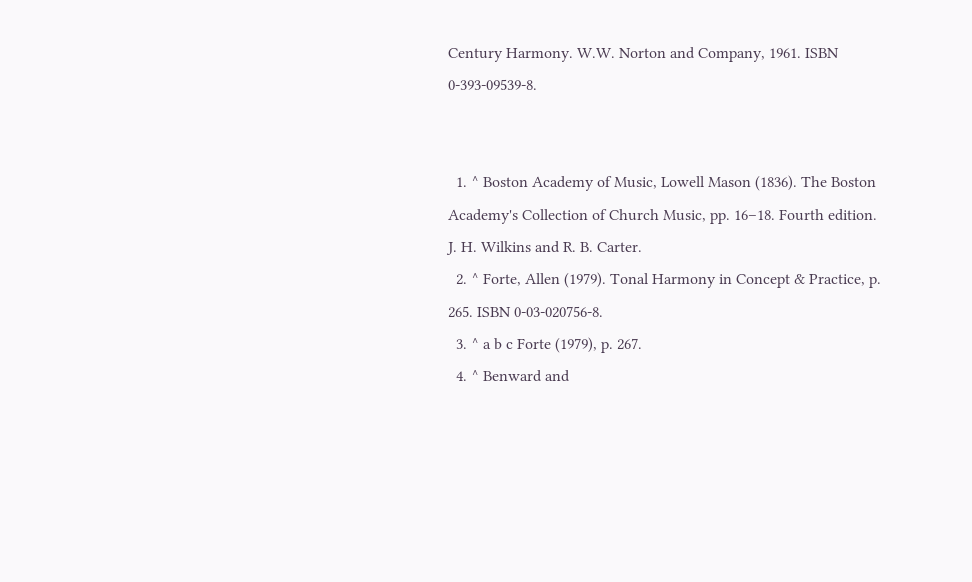Century Harmony. W.W. Norton and Company, 1961. ISBN 0-393-09539-8.


  1. ^ Boston Academy of Music, Lowell Mason (1836). The Boston Academy's Collection of Church Music, pp. 16–18. Fourth edition. J. H. Wilkins and R. B. Carter.
  2. ^ Forte, Allen (1979). Tonal Harmony in Concept & Practice, p. 265. ISBN 0-03-020756-8.
  3. ^ a b c Forte (1979), p. 267.
  4. ^ Benward and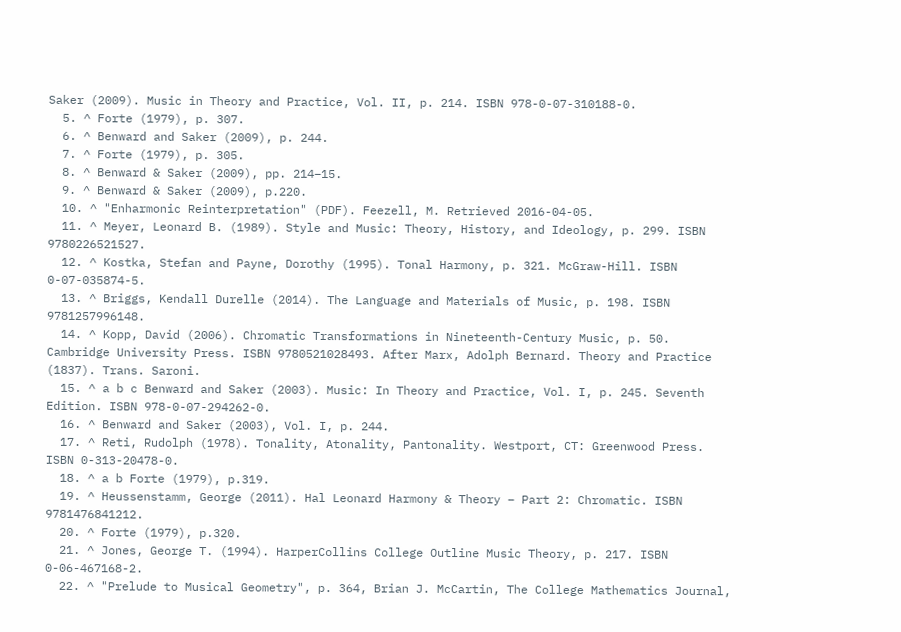Saker (2009). Music in Theory and Practice, Vol. II, p. 214. ISBN 978-0-07-310188-0.
  5. ^ Forte (1979), p. 307.
  6. ^ Benward and Saker (2009), p. 244.
  7. ^ Forte (1979), p. 305.
  8. ^ Benward & Saker (2009), pp. 214–15.
  9. ^ Benward & Saker (2009), p.220.
  10. ^ "Enharmonic Reinterpretation" (PDF). Feezell, M. Retrieved 2016-04-05.
  11. ^ Meyer, Leonard B. (1989). Style and Music: Theory, History, and Ideology, p. 299. ISBN 9780226521527.
  12. ^ Kostka, Stefan and Payne, Dorothy (1995). Tonal Harmony, p. 321. McGraw-Hill. ISBN 0-07-035874-5.
  13. ^ Briggs, Kendall Durelle (2014). The Language and Materials of Music, p. 198. ISBN 9781257996148.
  14. ^ Kopp, David (2006). Chromatic Transformations in Nineteenth-Century Music, p. 50. Cambridge University Press. ISBN 9780521028493. After Marx, Adolph Bernard. Theory and Practice (1837). Trans. Saroni.
  15. ^ a b c Benward and Saker (2003). Music: In Theory and Practice, Vol. I, p. 245. Seventh Edition. ISBN 978-0-07-294262-0.
  16. ^ Benward and Saker (2003), Vol. I, p. 244.
  17. ^ Reti, Rudolph (1978). Tonality, Atonality, Pantonality. Westport, CT: Greenwood Press. ISBN 0-313-20478-0.
  18. ^ a b Forte (1979), p.319.
  19. ^ Heussenstamm, George (2011). Hal Leonard Harmony & Theory – Part 2: Chromatic. ISBN 9781476841212.
  20. ^ Forte (1979), p.320.
  21. ^ Jones, George T. (1994). HarperCollins College Outline Music Theory, p. 217. ISBN 0-06-467168-2.
  22. ^ "Prelude to Musical Geometry", p. 364, Brian J. McCartin, The College Mathematics Journal,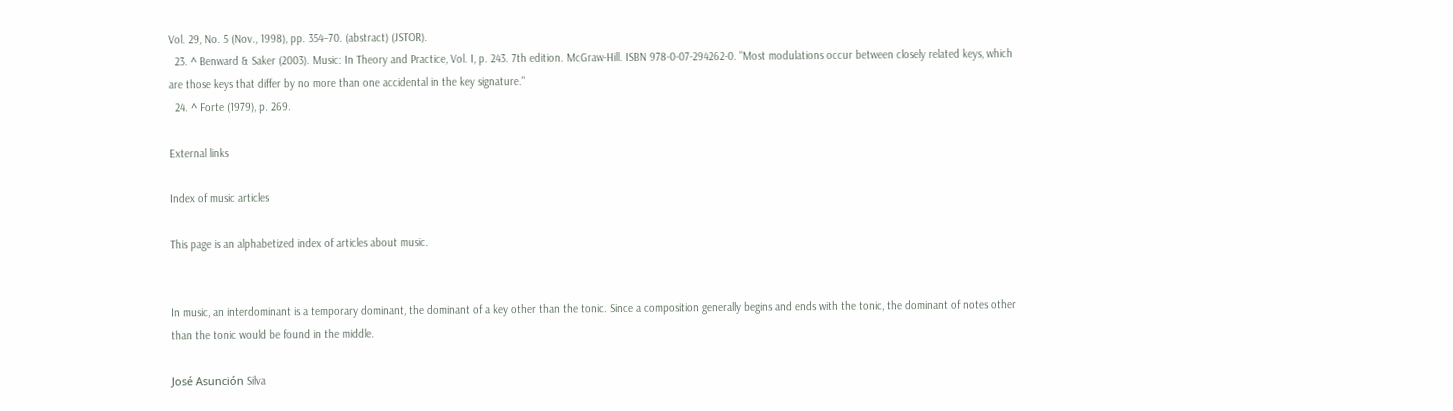Vol. 29, No. 5 (Nov., 1998), pp. 354–70. (abstract) (JSTOR).
  23. ^ Benward & Saker (2003). Music: In Theory and Practice, Vol. I, p. 243. 7th edition. McGraw-Hill. ISBN 978-0-07-294262-0. "Most modulations occur between closely related keys, which are those keys that differ by no more than one accidental in the key signature."
  24. ^ Forte (1979), p. 269.

External links

Index of music articles

This page is an alphabetized index of articles about music.


In music, an interdominant is a temporary dominant, the dominant of a key other than the tonic. Since a composition generally begins and ends with the tonic, the dominant of notes other than the tonic would be found in the middle.

José Asunción Silva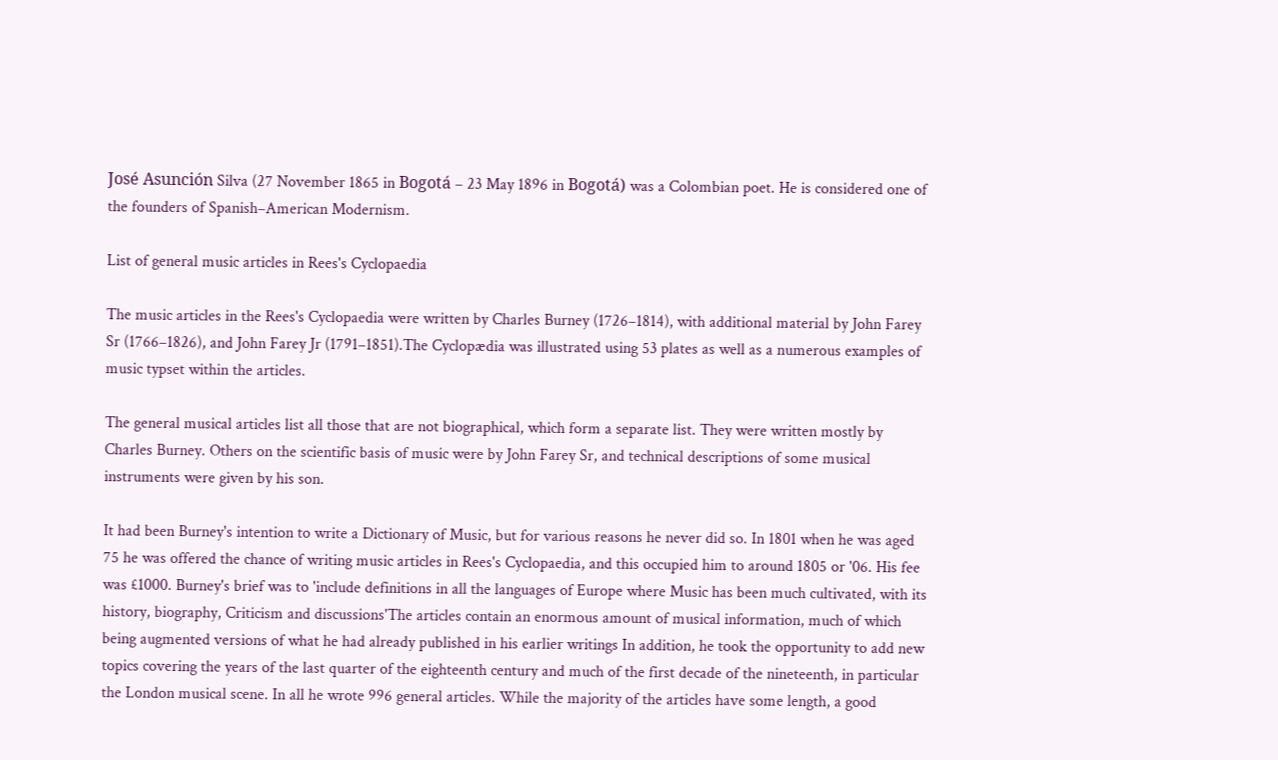José Asunción Silva (27 November 1865 in Bogotá – 23 May 1896 in Bogotá) was a Colombian poet. He is considered one of the founders of Spanish–American Modernism.

List of general music articles in Rees's Cyclopaedia

The music articles in the Rees's Cyclopaedia were written by Charles Burney (1726–1814), with additional material by John Farey Sr (1766–1826), and John Farey Jr (1791–1851).The Cyclopædia was illustrated using 53 plates as well as a numerous examples of music typset within the articles.

The general musical articles list all those that are not biographical, which form a separate list. They were written mostly by Charles Burney. Others on the scientific basis of music were by John Farey Sr, and technical descriptions of some musical instruments were given by his son.

It had been Burney's intention to write a Dictionary of Music, but for various reasons he never did so. In 1801 when he was aged 75 he was offered the chance of writing music articles in Rees's Cyclopaedia, and this occupied him to around 1805 or '06. His fee was £1000. Burney's brief was to 'include definitions in all the languages of Europe where Music has been much cultivated, with its history, biography, Criticism and discussions'The articles contain an enormous amount of musical information, much of which being augmented versions of what he had already published in his earlier writings In addition, he took the opportunity to add new topics covering the years of the last quarter of the eighteenth century and much of the first decade of the nineteenth, in particular the London musical scene. In all he wrote 996 general articles. While the majority of the articles have some length, a good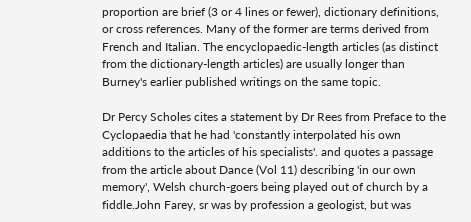proportion are brief (3 or 4 lines or fewer), dictionary definitions, or cross references. Many of the former are terms derived from French and Italian. The encyclopaedic-length articles (as distinct from the dictionary-length articles) are usually longer than Burney's earlier published writings on the same topic.

Dr Percy Scholes cites a statement by Dr Rees from Preface to the Cyclopaedia that he had 'constantly interpolated his own additions to the articles of his specialists'. and quotes a passage from the article about Dance (Vol 11) describing 'in our own memory', Welsh church-goers being played out of church by a fiddle.John Farey, sr was by profession a geologist, but was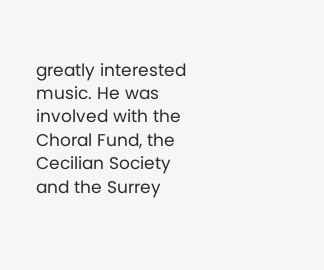greatly interested music. He was involved with the Choral Fund, the Cecilian Society and the Surrey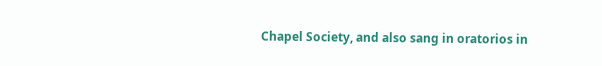Chapel Society, and also sang in oratorios in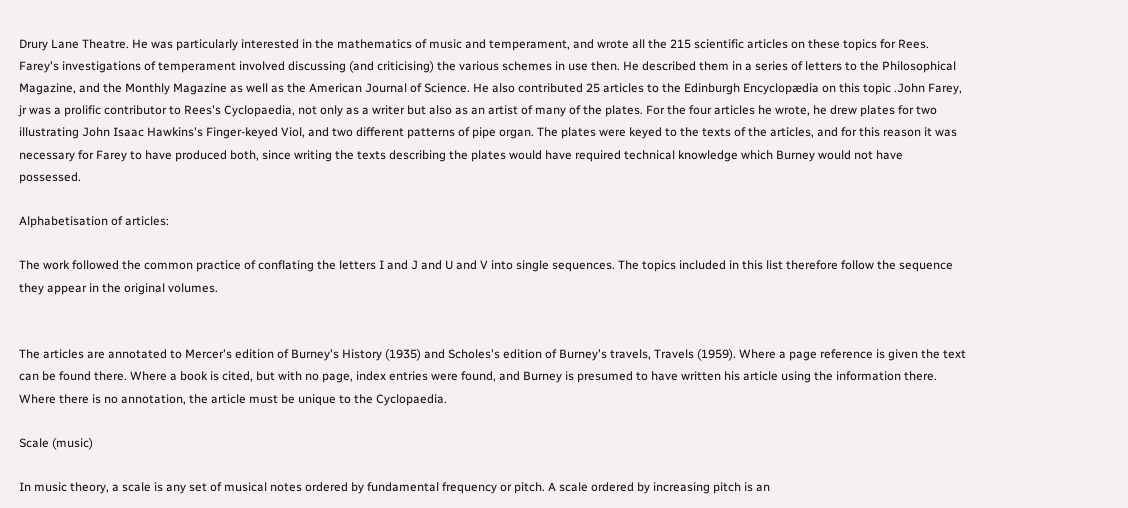Drury Lane Theatre. He was particularly interested in the mathematics of music and temperament, and wrote all the 215 scientific articles on these topics for Rees. Farey's investigations of temperament involved discussing (and criticising) the various schemes in use then. He described them in a series of letters to the Philosophical Magazine, and the Monthly Magazine as well as the American Journal of Science. He also contributed 25 articles to the Edinburgh Encyclopædia on this topic .John Farey, jr was a prolific contributor to Rees's Cyclopaedia, not only as a writer but also as an artist of many of the plates. For the four articles he wrote, he drew plates for two illustrating John Isaac Hawkins's Finger-keyed Viol, and two different patterns of pipe organ. The plates were keyed to the texts of the articles, and for this reason it was necessary for Farey to have produced both, since writing the texts describing the plates would have required technical knowledge which Burney would not have possessed.

Alphabetisation of articles:

The work followed the common practice of conflating the letters I and J and U and V into single sequences. The topics included in this list therefore follow the sequence they appear in the original volumes.


The articles are annotated to Mercer's edition of Burney's History (1935) and Scholes's edition of Burney's travels, Travels (1959). Where a page reference is given the text can be found there. Where a book is cited, but with no page, index entries were found, and Burney is presumed to have written his article using the information there. Where there is no annotation, the article must be unique to the Cyclopaedia.

Scale (music)

In music theory, a scale is any set of musical notes ordered by fundamental frequency or pitch. A scale ordered by increasing pitch is an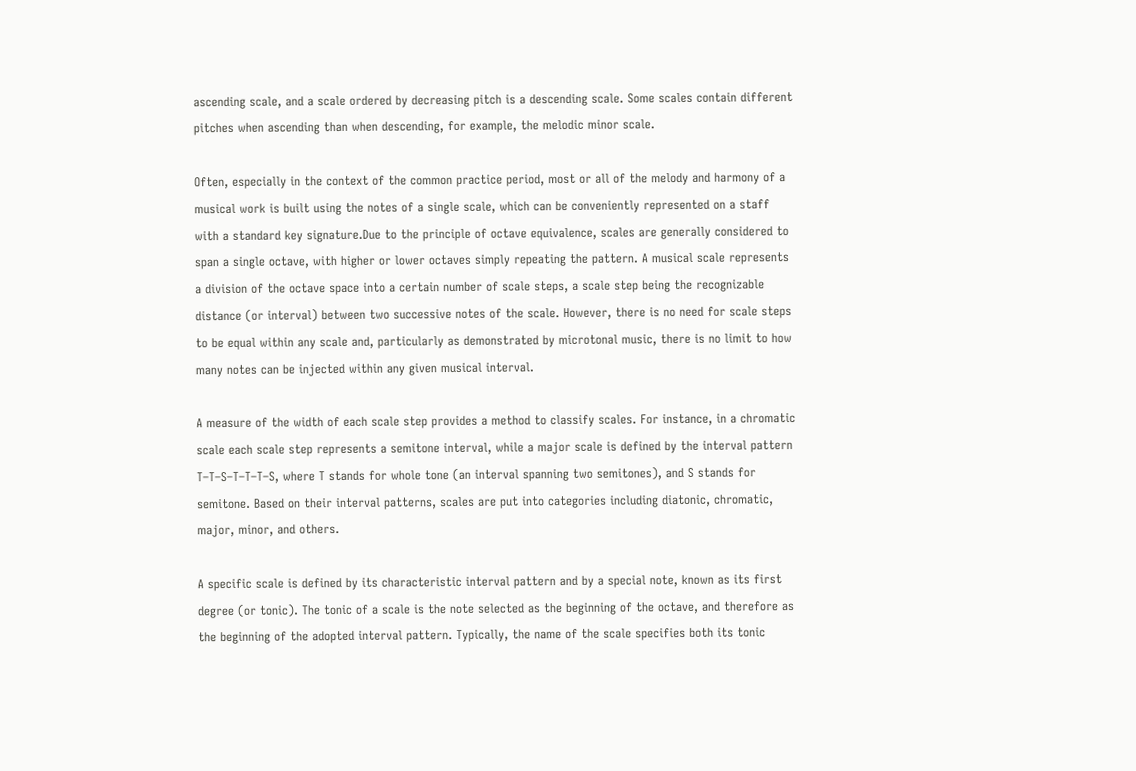ascending scale, and a scale ordered by decreasing pitch is a descending scale. Some scales contain different pitches when ascending than when descending, for example, the melodic minor scale.

Often, especially in the context of the common practice period, most or all of the melody and harmony of a musical work is built using the notes of a single scale, which can be conveniently represented on a staff with a standard key signature.Due to the principle of octave equivalence, scales are generally considered to span a single octave, with higher or lower octaves simply repeating the pattern. A musical scale represents a division of the octave space into a certain number of scale steps, a scale step being the recognizable distance (or interval) between two successive notes of the scale. However, there is no need for scale steps to be equal within any scale and, particularly as demonstrated by microtonal music, there is no limit to how many notes can be injected within any given musical interval.

A measure of the width of each scale step provides a method to classify scales. For instance, in a chromatic scale each scale step represents a semitone interval, while a major scale is defined by the interval pattern T–T–S–T–T–T–S, where T stands for whole tone (an interval spanning two semitones), and S stands for semitone. Based on their interval patterns, scales are put into categories including diatonic, chromatic, major, minor, and others.

A specific scale is defined by its characteristic interval pattern and by a special note, known as its first degree (or tonic). The tonic of a scale is the note selected as the beginning of the octave, and therefore as the beginning of the adopted interval pattern. Typically, the name of the scale specifies both its tonic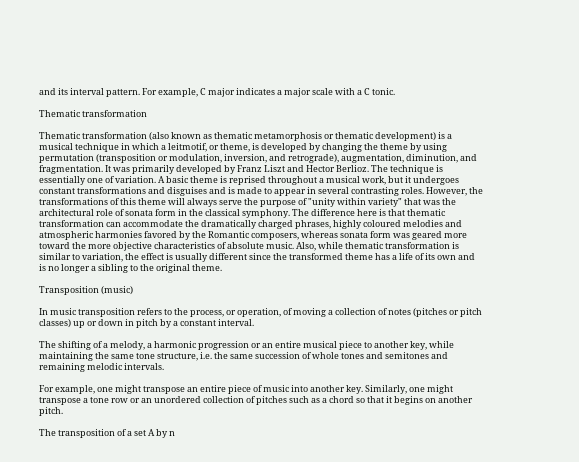and its interval pattern. For example, C major indicates a major scale with a C tonic.

Thematic transformation

Thematic transformation (also known as thematic metamorphosis or thematic development) is a musical technique in which a leitmotif, or theme, is developed by changing the theme by using permutation (transposition or modulation, inversion, and retrograde), augmentation, diminution, and fragmentation. It was primarily developed by Franz Liszt and Hector Berlioz. The technique is essentially one of variation. A basic theme is reprised throughout a musical work, but it undergoes constant transformations and disguises and is made to appear in several contrasting roles. However, the transformations of this theme will always serve the purpose of "unity within variety" that was the architectural role of sonata form in the classical symphony. The difference here is that thematic transformation can accommodate the dramatically charged phrases, highly coloured melodies and atmospheric harmonies favored by the Romantic composers, whereas sonata form was geared more toward the more objective characteristics of absolute music. Also, while thematic transformation is similar to variation, the effect is usually different since the transformed theme has a life of its own and is no longer a sibling to the original theme.

Transposition (music)

In music transposition refers to the process, or operation, of moving a collection of notes (pitches or pitch classes) up or down in pitch by a constant interval.

The shifting of a melody, a harmonic progression or an entire musical piece to another key, while maintaining the same tone structure, i.e. the same succession of whole tones and semitones and remaining melodic intervals.

For example, one might transpose an entire piece of music into another key. Similarly, one might transpose a tone row or an unordered collection of pitches such as a chord so that it begins on another pitch.

The transposition of a set A by n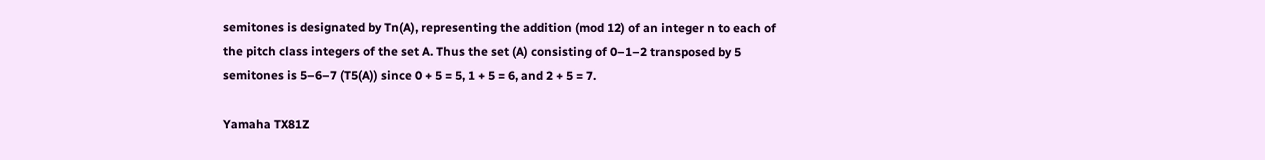semitones is designated by Tn(A), representing the addition (mod 12) of an integer n to each of the pitch class integers of the set A. Thus the set (A) consisting of 0–1–2 transposed by 5 semitones is 5–6–7 (T5(A)) since 0 + 5 = 5, 1 + 5 = 6, and 2 + 5 = 7.

Yamaha TX81Z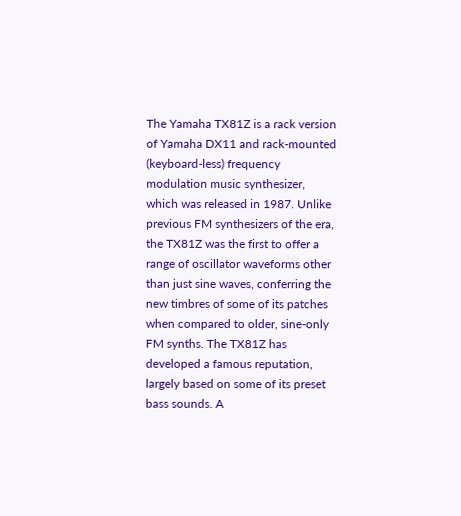The Yamaha TX81Z is a rack version of Yamaha DX11 and rack-mounted (keyboard-less) frequency modulation music synthesizer, which was released in 1987. Unlike previous FM synthesizers of the era, the TX81Z was the first to offer a range of oscillator waveforms other than just sine waves, conferring the new timbres of some of its patches when compared to older, sine-only FM synths. The TX81Z has developed a famous reputation, largely based on some of its preset bass sounds. A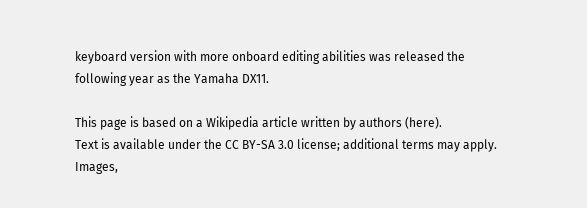keyboard version with more onboard editing abilities was released the following year as the Yamaha DX11.

This page is based on a Wikipedia article written by authors (here).
Text is available under the CC BY-SA 3.0 license; additional terms may apply.
Images,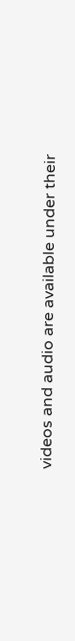videos and audio are available under their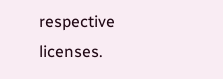respective licenses.